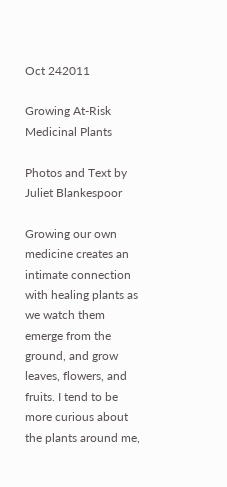Oct 242011

Growing At-Risk Medicinal Plants

Photos and Text by Juliet Blankespoor

Growing our own medicine creates an intimate connection with healing plants as we watch them emerge from the ground, and grow leaves, flowers, and fruits. I tend to be more curious about the plants around me,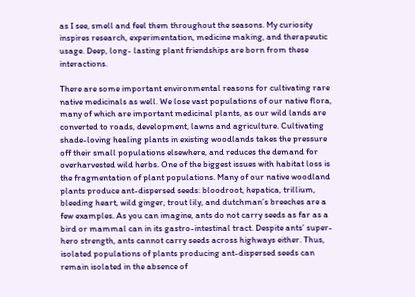as I see, smell and feel them throughout the seasons. My curiosity inspires research, experimentation, medicine making, and therapeutic usage. Deep, long- lasting plant friendships are born from these interactions.

There are some important environmental reasons for cultivating rare native medicinals as well. We lose vast populations of our native flora, many of which are important medicinal plants, as our wild lands are converted to roads, development, lawns and agriculture. Cultivating shade-loving healing plants in existing woodlands takes the pressure off their small populations elsewhere, and reduces the demand for overharvested wild herbs. One of the biggest issues with habitat loss is the fragmentation of plant populations. Many of our native woodland plants produce ant-dispersed seeds: bloodroot, hepatica, trillium, bleeding heart, wild ginger, trout lily, and dutchman’s breeches are a few examples. As you can imagine, ants do not carry seeds as far as a bird or mammal can in its gastro-intestinal tract. Despite ants’ super-hero strength, ants cannot carry seeds across highways either. Thus, isolated populations of plants producing ant-dispersed seeds can remain isolated in the absence of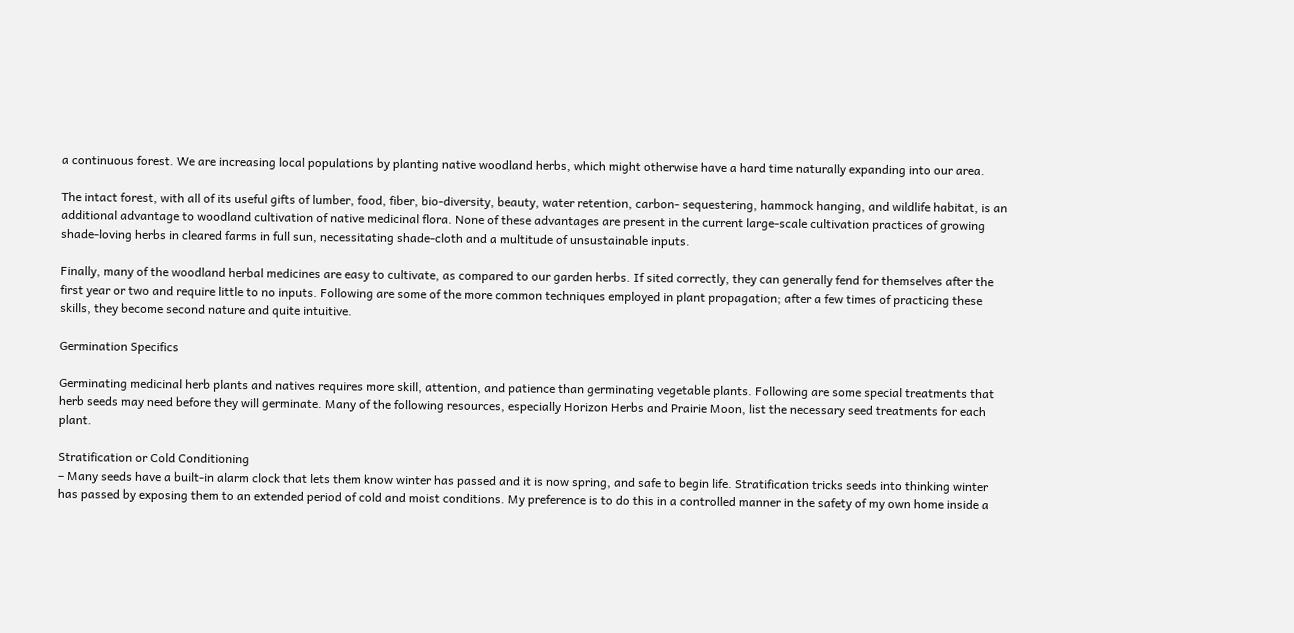a continuous forest. We are increasing local populations by planting native woodland herbs, which might otherwise have a hard time naturally expanding into our area.

The intact forest, with all of its useful gifts of lumber, food, fiber, bio-diversity, beauty, water retention, carbon- sequestering, hammock hanging, and wildlife habitat, is an additional advantage to woodland cultivation of native medicinal flora. None of these advantages are present in the current large-scale cultivation practices of growing shade-loving herbs in cleared farms in full sun, necessitating shade-cloth and a multitude of unsustainable inputs.

Finally, many of the woodland herbal medicines are easy to cultivate, as compared to our garden herbs. If sited correctly, they can generally fend for themselves after the first year or two and require little to no inputs. Following are some of the more common techniques employed in plant propagation; after a few times of practicing these skills, they become second nature and quite intuitive.

Germination Specifics

Germinating medicinal herb plants and natives requires more skill, attention, and patience than germinating vegetable plants. Following are some special treatments that herb seeds may need before they will germinate. Many of the following resources, especially Horizon Herbs and Prairie Moon, list the necessary seed treatments for each plant.

Stratification or Cold Conditioning
– Many seeds have a built-in alarm clock that lets them know winter has passed and it is now spring, and safe to begin life. Stratification tricks seeds into thinking winter has passed by exposing them to an extended period of cold and moist conditions. My preference is to do this in a controlled manner in the safety of my own home inside a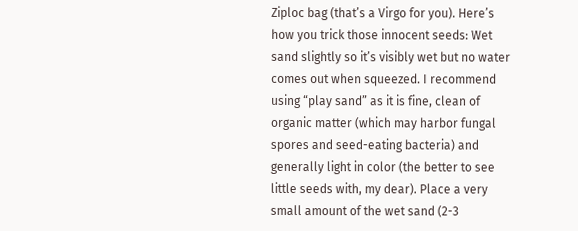Ziploc bag (that’s a Virgo for you). Here’s how you trick those innocent seeds: Wet sand slightly so it’s visibly wet but no water comes out when squeezed. I recommend using “play sand” as it is fine, clean of organic matter (which may harbor fungal spores and seed-eating bacteria) and generally light in color (the better to see little seeds with, my dear). Place a very small amount of the wet sand (2-3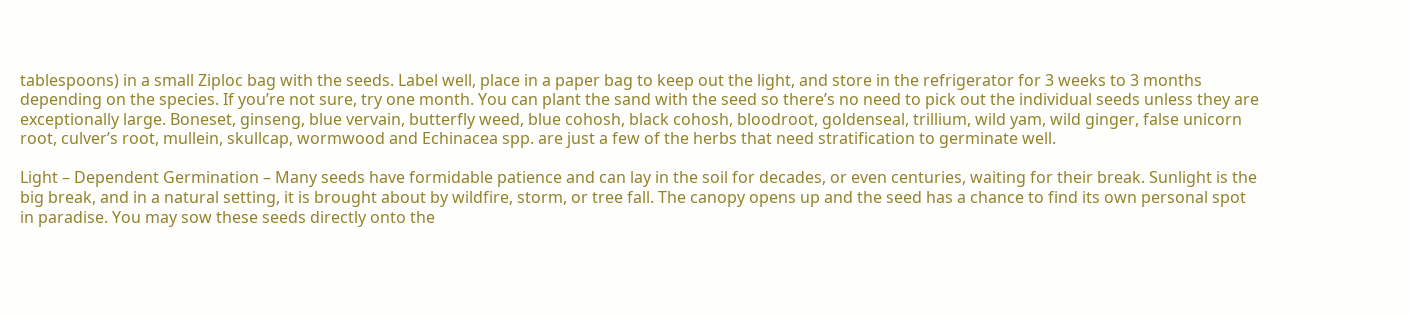tablespoons) in a small Ziploc bag with the seeds. Label well, place in a paper bag to keep out the light, and store in the refrigerator for 3 weeks to 3 months depending on the species. If you’re not sure, try one month. You can plant the sand with the seed so there’s no need to pick out the individual seeds unless they are exceptionally large. Boneset, ginseng, blue vervain, butterfly weed, blue cohosh, black cohosh, bloodroot, goldenseal, trillium, wild yam, wild ginger, false unicorn root, culver’s root, mullein, skullcap, wormwood and Echinacea spp. are just a few of the herbs that need stratification to germinate well.

Light – Dependent Germination – Many seeds have formidable patience and can lay in the soil for decades, or even centuries, waiting for their break. Sunlight is the big break, and in a natural setting, it is brought about by wildfire, storm, or tree fall. The canopy opens up and the seed has a chance to find its own personal spot in paradise. You may sow these seeds directly onto the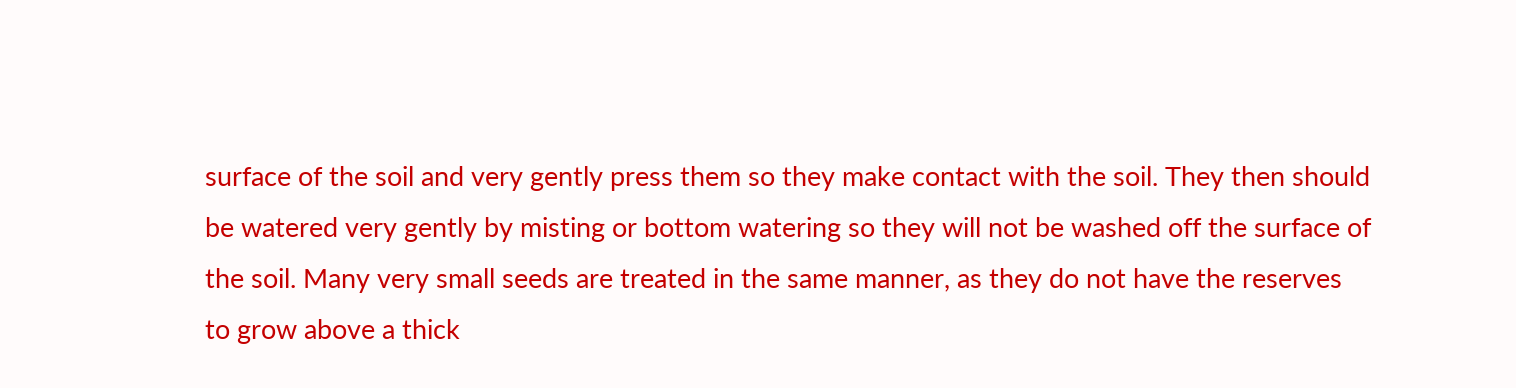surface of the soil and very gently press them so they make contact with the soil. They then should be watered very gently by misting or bottom watering so they will not be washed off the surface of the soil. Many very small seeds are treated in the same manner, as they do not have the reserves to grow above a thick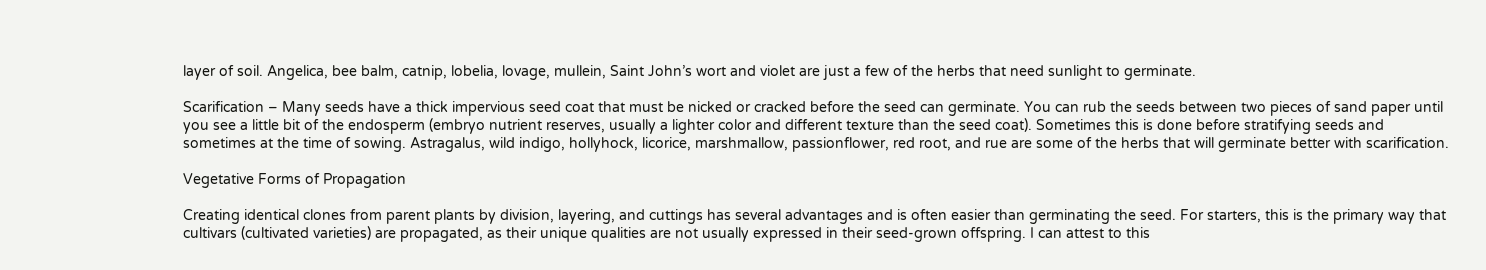layer of soil. Angelica, bee balm, catnip, lobelia, lovage, mullein, Saint John’s wort and violet are just a few of the herbs that need sunlight to germinate.

Scarification – Many seeds have a thick impervious seed coat that must be nicked or cracked before the seed can germinate. You can rub the seeds between two pieces of sand paper until you see a little bit of the endosperm (embryo nutrient reserves, usually a lighter color and different texture than the seed coat). Sometimes this is done before stratifying seeds and sometimes at the time of sowing. Astragalus, wild indigo, hollyhock, licorice, marshmallow, passionflower, red root, and rue are some of the herbs that will germinate better with scarification.

Vegetative Forms of Propagation

Creating identical clones from parent plants by division, layering, and cuttings has several advantages and is often easier than germinating the seed. For starters, this is the primary way that cultivars (cultivated varieties) are propagated, as their unique qualities are not usually expressed in their seed-grown offspring. I can attest to this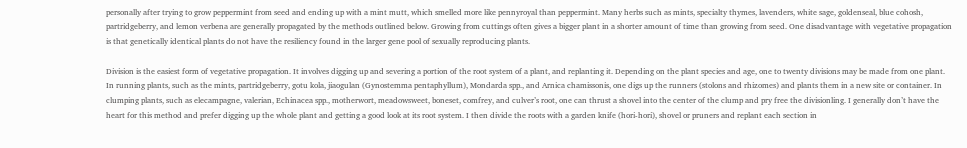personally after trying to grow peppermint from seed and ending up with a mint mutt, which smelled more like pennyroyal than peppermint. Many herbs such as mints, specialty thymes, lavenders, white sage, goldenseal, blue cohosh, partridgeberry, and lemon verbena are generally propagated by the methods outlined below. Growing from cuttings often gives a bigger plant in a shorter amount of time than growing from seed. One disadvantage with vegetative propagation is that genetically identical plants do not have the resiliency found in the larger gene pool of sexually reproducing plants.

Division is the easiest form of vegetative propagation. It involves digging up and severing a portion of the root system of a plant, and replanting it. Depending on the plant species and age, one to twenty divisions may be made from one plant. In running plants, such as the mints, partridgeberry, gotu kola, jiaogulan (Gynostemma pentaphyllum), Mondarda spp., and Arnica chamissonis, one digs up the runners (stolons and rhizomes) and plants them in a new site or container. In clumping plants, such as elecampagne, valerian, Echinacea spp., motherwort, meadowsweet, boneset, comfrey, and culver’s root, one can thrust a shovel into the center of the clump and pry free the divisionling. I generally don’t have the heart for this method and prefer digging up the whole plant and getting a good look at its root system. I then divide the roots with a garden knife (hori-hori), shovel or pruners and replant each section in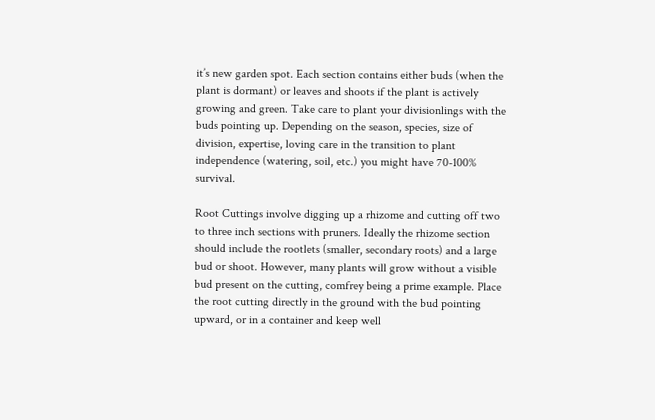it’s new garden spot. Each section contains either buds (when the plant is dormant) or leaves and shoots if the plant is actively growing and green. Take care to plant your divisionlings with the buds pointing up. Depending on the season, species, size of division, expertise, loving care in the transition to plant independence (watering, soil, etc.) you might have 70-100% survival.

Root Cuttings involve digging up a rhizome and cutting off two to three inch sections with pruners. Ideally the rhizome section should include the rootlets (smaller, secondary roots) and a large bud or shoot. However, many plants will grow without a visible bud present on the cutting, comfrey being a prime example. Place the root cutting directly in the ground with the bud pointing upward, or in a container and keep well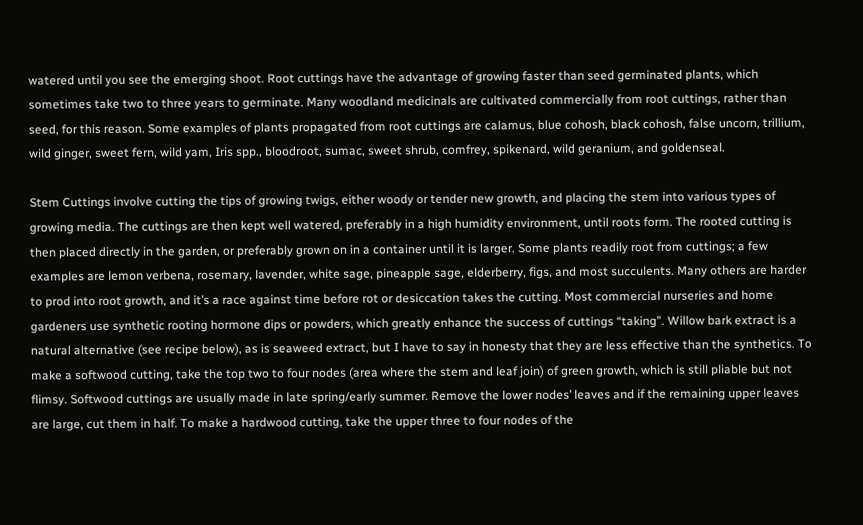watered until you see the emerging shoot. Root cuttings have the advantage of growing faster than seed germinated plants, which sometimes take two to three years to germinate. Many woodland medicinals are cultivated commercially from root cuttings, rather than seed, for this reason. Some examples of plants propagated from root cuttings are calamus, blue cohosh, black cohosh, false uncorn, trillium, wild ginger, sweet fern, wild yam, Iris spp., bloodroot, sumac, sweet shrub, comfrey, spikenard, wild geranium, and goldenseal.

Stem Cuttings involve cutting the tips of growing twigs, either woody or tender new growth, and placing the stem into various types of growing media. The cuttings are then kept well watered, preferably in a high humidity environment, until roots form. The rooted cutting is then placed directly in the garden, or preferably grown on in a container until it is larger. Some plants readily root from cuttings; a few examples are lemon verbena, rosemary, lavender, white sage, pineapple sage, elderberry, figs, and most succulents. Many others are harder to prod into root growth, and it’s a race against time before rot or desiccation takes the cutting. Most commercial nurseries and home gardeners use synthetic rooting hormone dips or powders, which greatly enhance the success of cuttings “taking”. Willow bark extract is a natural alternative (see recipe below), as is seaweed extract, but I have to say in honesty that they are less effective than the synthetics. To make a softwood cutting, take the top two to four nodes (area where the stem and leaf join) of green growth, which is still pliable but not flimsy. Softwood cuttings are usually made in late spring/early summer. Remove the lower nodes’ leaves and if the remaining upper leaves are large, cut them in half. To make a hardwood cutting, take the upper three to four nodes of the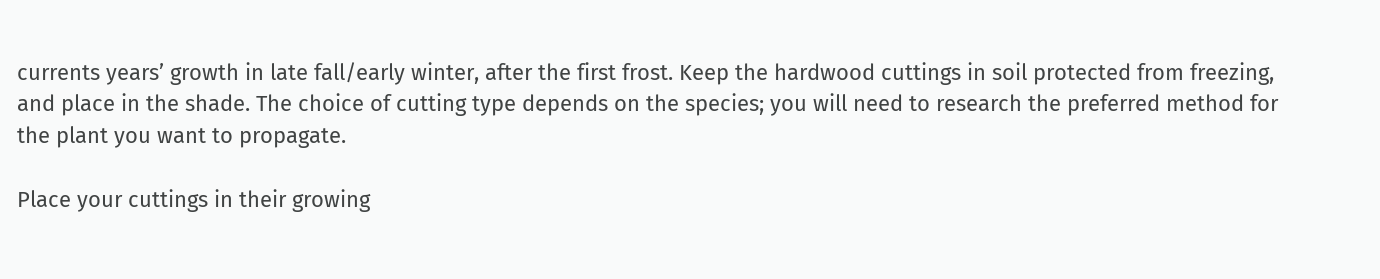currents years’ growth in late fall/early winter, after the first frost. Keep the hardwood cuttings in soil protected from freezing, and place in the shade. The choice of cutting type depends on the species; you will need to research the preferred method for the plant you want to propagate.

Place your cuttings in their growing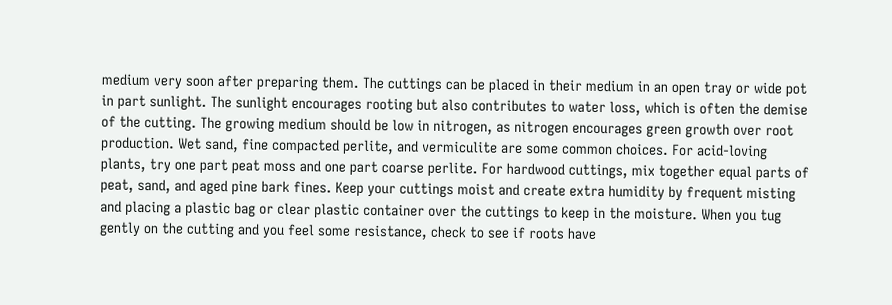medium very soon after preparing them. The cuttings can be placed in their medium in an open tray or wide pot in part sunlight. The sunlight encourages rooting but also contributes to water loss, which is often the demise of the cutting. The growing medium should be low in nitrogen, as nitrogen encourages green growth over root production. Wet sand, fine compacted perlite, and vermiculite are some common choices. For acid-loving plants, try one part peat moss and one part coarse perlite. For hardwood cuttings, mix together equal parts of peat, sand, and aged pine bark fines. Keep your cuttings moist and create extra humidity by frequent misting and placing a plastic bag or clear plastic container over the cuttings to keep in the moisture. When you tug gently on the cutting and you feel some resistance, check to see if roots have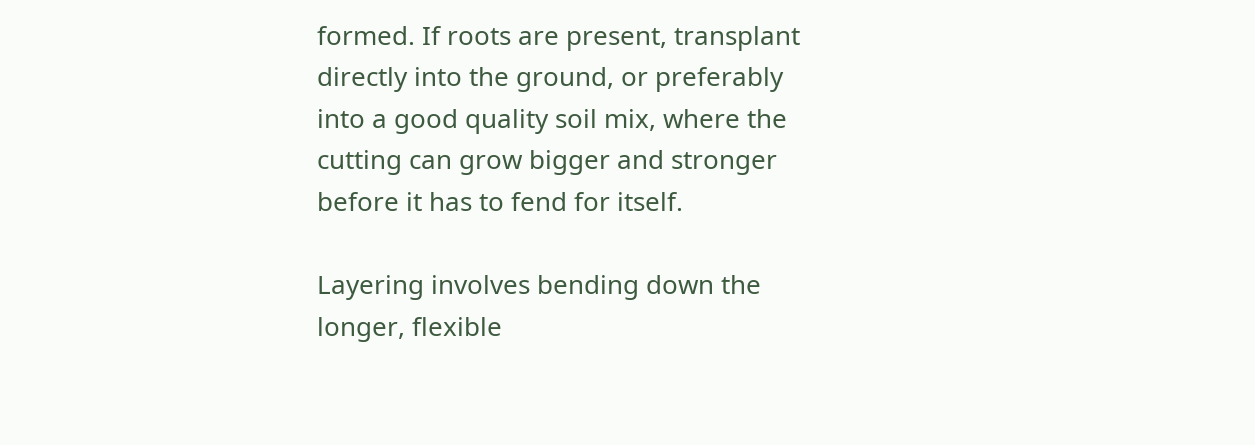formed. If roots are present, transplant directly into the ground, or preferably into a good quality soil mix, where the cutting can grow bigger and stronger before it has to fend for itself.

Layering involves bending down the longer, flexible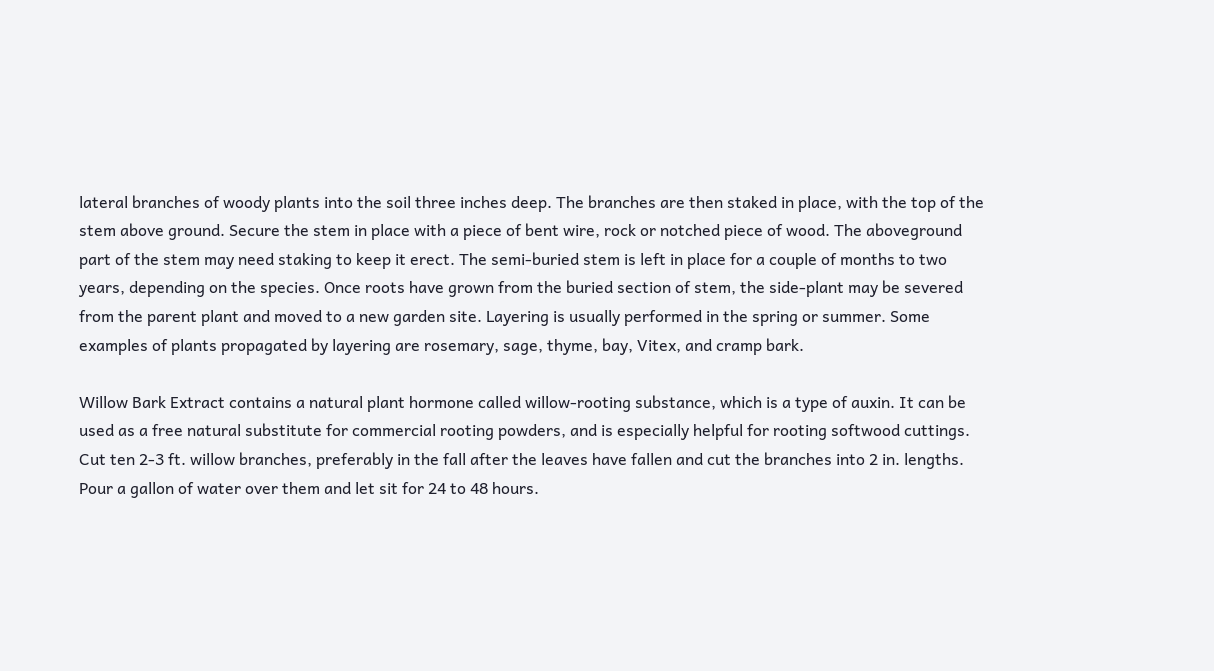lateral branches of woody plants into the soil three inches deep. The branches are then staked in place, with the top of the stem above ground. Secure the stem in place with a piece of bent wire, rock or notched piece of wood. The aboveground part of the stem may need staking to keep it erect. The semi-buried stem is left in place for a couple of months to two years, depending on the species. Once roots have grown from the buried section of stem, the side-plant may be severed from the parent plant and moved to a new garden site. Layering is usually performed in the spring or summer. Some examples of plants propagated by layering are rosemary, sage, thyme, bay, Vitex, and cramp bark.

Willow Bark Extract contains a natural plant hormone called willow-rooting substance, which is a type of auxin. It can be used as a free natural substitute for commercial rooting powders, and is especially helpful for rooting softwood cuttings. Cut ten 2-3 ft. willow branches, preferably in the fall after the leaves have fallen and cut the branches into 2 in. lengths. Pour a gallon of water over them and let sit for 24 to 48 hours.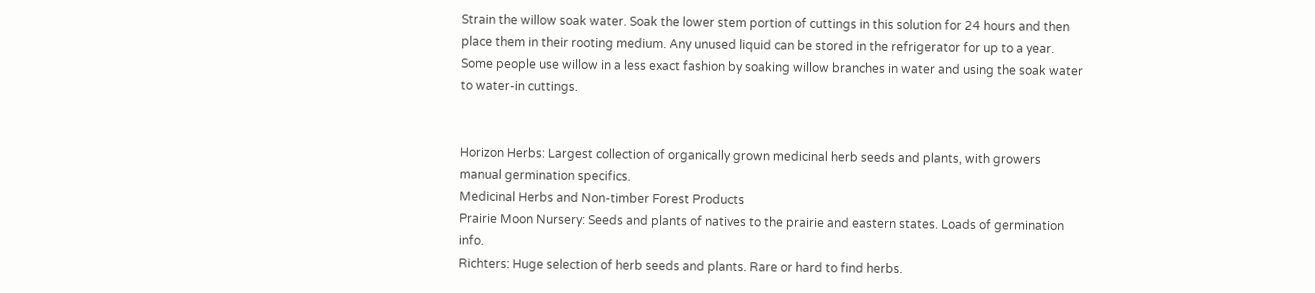Strain the willow soak water. Soak the lower stem portion of cuttings in this solution for 24 hours and then place them in their rooting medium. Any unused liquid can be stored in the refrigerator for up to a year. Some people use willow in a less exact fashion by soaking willow branches in water and using the soak water to water-in cuttings.


Horizon Herbs: Largest collection of organically grown medicinal herb seeds and plants, with growers manual germination specifics.
Medicinal Herbs and Non-timber Forest Products
Prairie Moon Nursery: Seeds and plants of natives to the prairie and eastern states. Loads of germination info.
Richters: Huge selection of herb seeds and plants. Rare or hard to find herbs.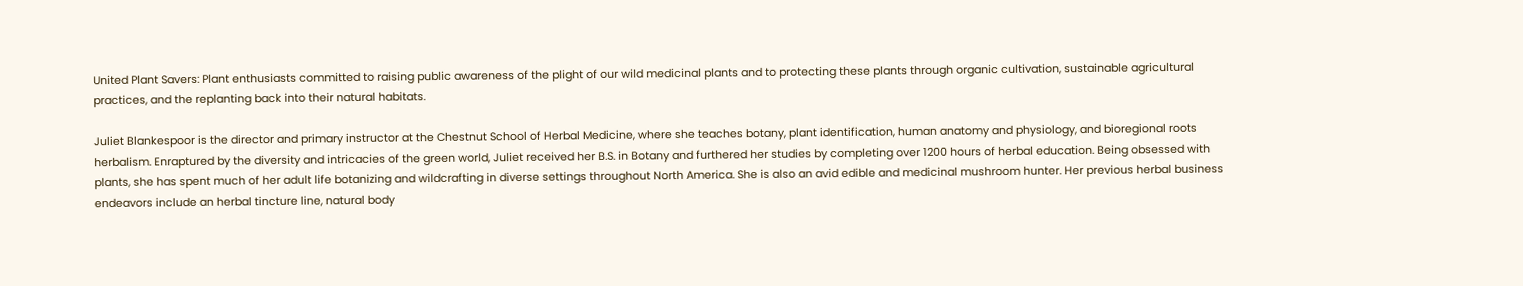United Plant Savers: Plant enthusiasts committed to raising public awareness of the plight of our wild medicinal plants and to protecting these plants through organic cultivation, sustainable agricultural practices, and the replanting back into their natural habitats.

Juliet Blankespoor is the director and primary instructor at the Chestnut School of Herbal Medicine, where she teaches botany, plant identification, human anatomy and physiology, and bioregional roots herbalism. Enraptured by the diversity and intricacies of the green world, Juliet received her B.S. in Botany and furthered her studies by completing over 1200 hours of herbal education. Being obsessed with plants, she has spent much of her adult life botanizing and wildcrafting in diverse settings throughout North America. She is also an avid edible and medicinal mushroom hunter. Her previous herbal business endeavors include an herbal tincture line, natural body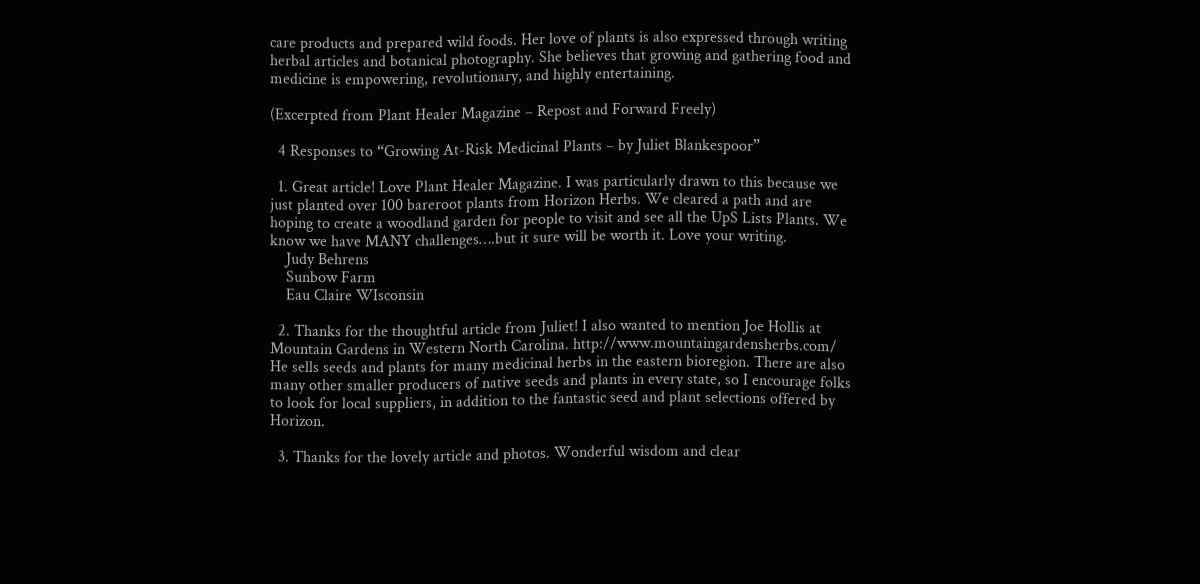care products and prepared wild foods. Her love of plants is also expressed through writing herbal articles and botanical photography. She believes that growing and gathering food and medicine is empowering, revolutionary, and highly entertaining.

(Excerpted from Plant Healer Magazine – Repost and Forward Freely)

  4 Responses to “Growing At-Risk Medicinal Plants – by Juliet Blankespoor”

  1. Great article! Love Plant Healer Magazine. I was particularly drawn to this because we just planted over 100 bareroot plants from Horizon Herbs. We cleared a path and are hoping to create a woodland garden for people to visit and see all the UpS Lists Plants. We know we have MANY challenges….but it sure will be worth it. Love your writing.
    Judy Behrens
    Sunbow Farm
    Eau Claire WIsconsin

  2. Thanks for the thoughtful article from Juliet! I also wanted to mention Joe Hollis at Mountain Gardens in Western North Carolina. http://www.mountaingardensherbs.com/ He sells seeds and plants for many medicinal herbs in the eastern bioregion. There are also many other smaller producers of native seeds and plants in every state, so I encourage folks to look for local suppliers, in addition to the fantastic seed and plant selections offered by Horizon.

  3. Thanks for the lovely article and photos. Wonderful wisdom and clear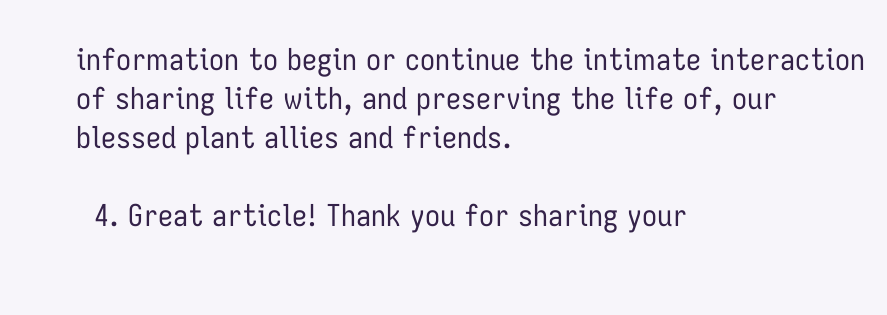information to begin or continue the intimate interaction of sharing life with, and preserving the life of, our blessed plant allies and friends.

  4. Great article! Thank you for sharing your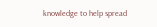knowledge to help spread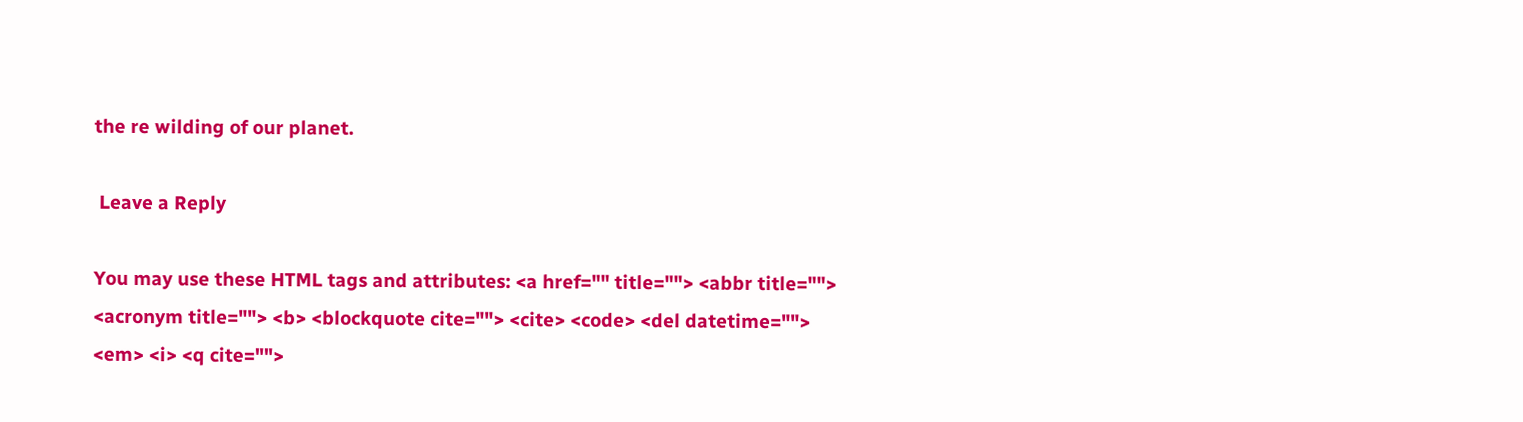the re wilding of our planet.

 Leave a Reply

You may use these HTML tags and attributes: <a href="" title=""> <abbr title=""> <acronym title=""> <b> <blockquote cite=""> <cite> <code> <del datetime=""> <em> <i> <q cite="">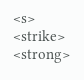<s> <strike> <strong>